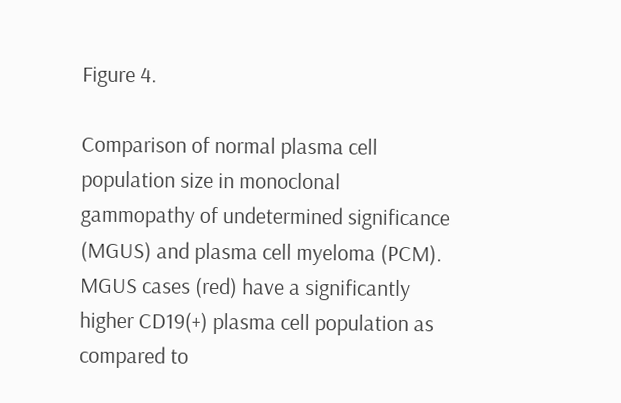Figure 4.

Comparison of normal plasma cell population size in monoclonal gammopathy of undetermined significance (MGUS) and plasma cell myeloma (PCM). MGUS cases (red) have a significantly higher CD19(+) plasma cell population as compared to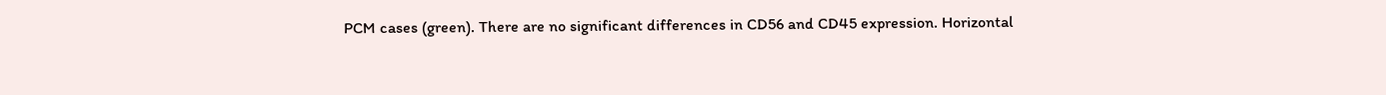PCM cases (green). There are no significant differences in CD56 and CD45 expression. Horizontal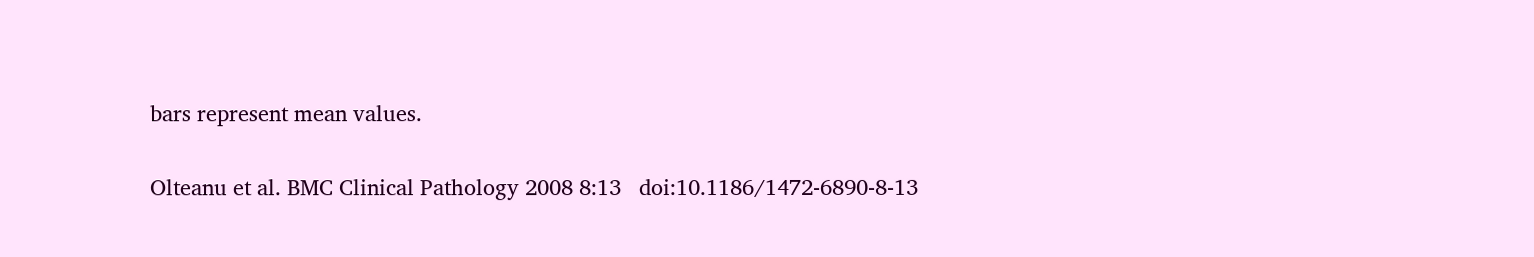bars represent mean values.

Olteanu et al. BMC Clinical Pathology 2008 8:13   doi:10.1186/1472-6890-8-13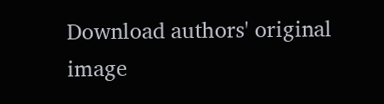Download authors' original image